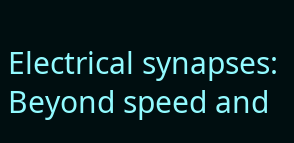Electrical synapses: Beyond speed and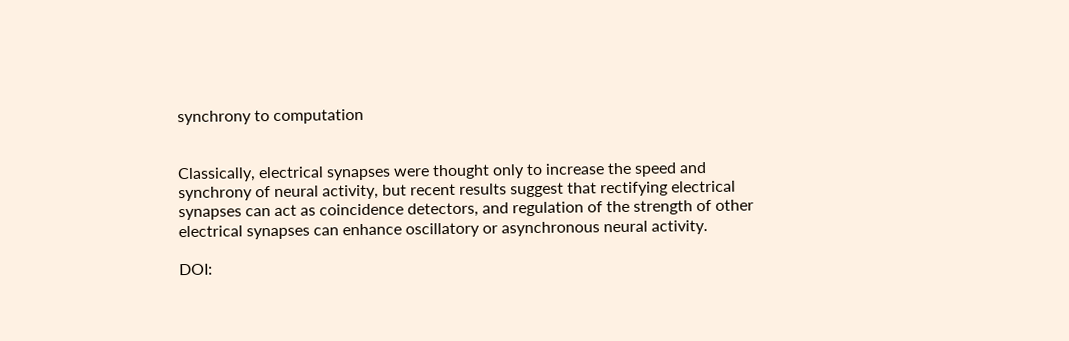synchrony to computation


Classically, electrical synapses were thought only to increase the speed and synchrony of neural activity, but recent results suggest that rectifying electrical synapses can act as coincidence detectors, and regulation of the strength of other electrical synapses can enhance oscillatory or asynchronous neural activity.

DOI: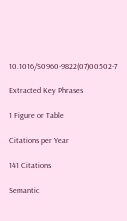10.1016/S0960-9822(07)00502-7

Extracted Key Phrases

1 Figure or Table

Citations per Year

141 Citations

Semantic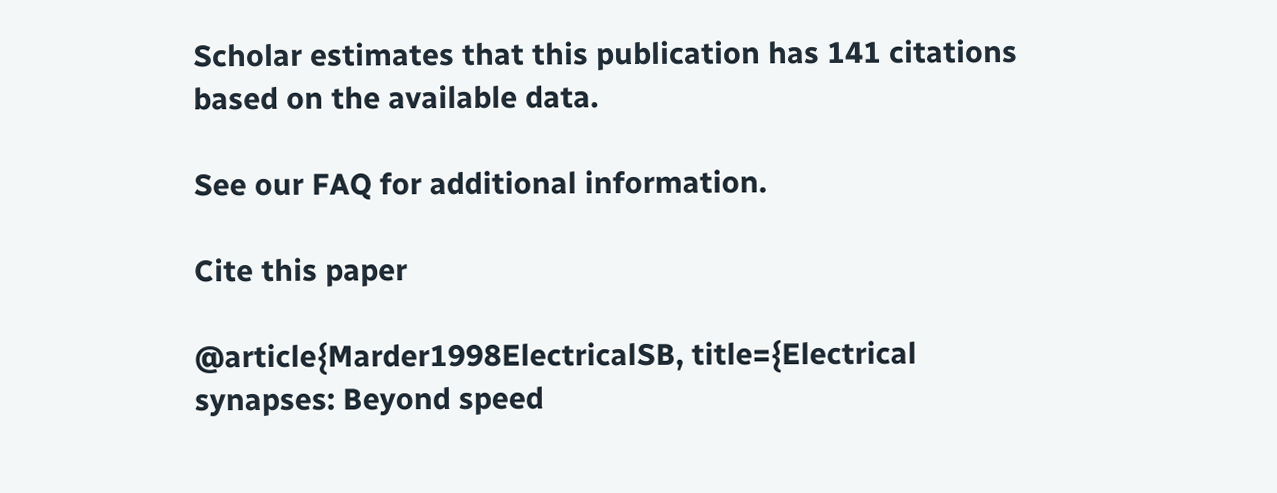Scholar estimates that this publication has 141 citations based on the available data.

See our FAQ for additional information.

Cite this paper

@article{Marder1998ElectricalSB, title={Electrical synapses: Beyond speed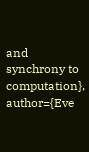and synchrony to computation}, author={Eve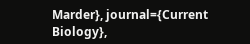Marder}, journal={Current Biology},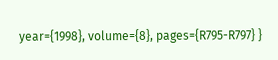year={1998}, volume={8}, pages={R795-R797} }